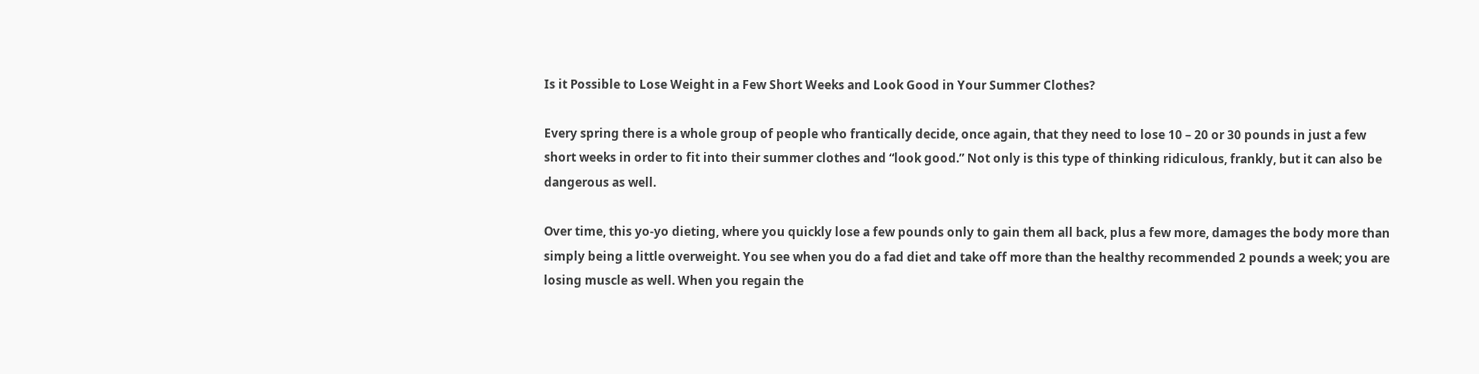Is it Possible to Lose Weight in a Few Short Weeks and Look Good in Your Summer Clothes?

Every spring there is a whole group of people who frantically decide, once again, that they need to lose 10 – 20 or 30 pounds in just a few short weeks in order to fit into their summer clothes and “look good.” Not only is this type of thinking ridiculous, frankly, but it can also be dangerous as well.

Over time, this yo-yo dieting, where you quickly lose a few pounds only to gain them all back, plus a few more, damages the body more than simply being a little overweight. You see when you do a fad diet and take off more than the healthy recommended 2 pounds a week; you are losing muscle as well. When you regain the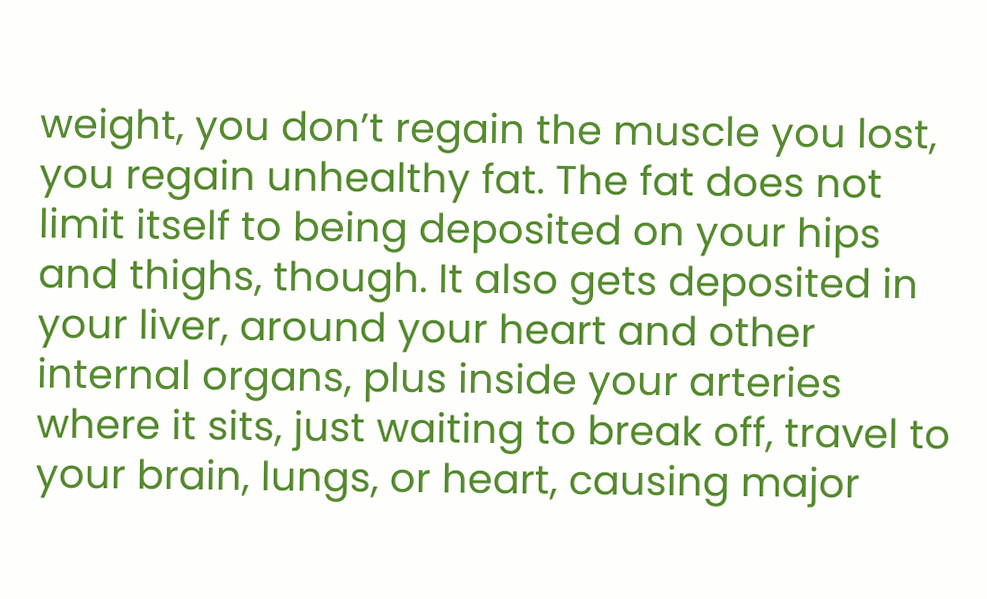weight, you don’t regain the muscle you lost, you regain unhealthy fat. The fat does not limit itself to being deposited on your hips and thighs, though. It also gets deposited in your liver, around your heart and other internal organs, plus inside your arteries where it sits, just waiting to break off, travel to your brain, lungs, or heart, causing major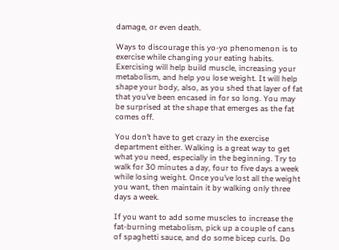damage, or even death.

Ways to discourage this yo-yo phenomenon is to exercise while changing your eating habits. Exercising will help build muscle, increasing your metabolism, and help you lose weight. It will help shape your body, also, as you shed that layer of fat that you’ve been encased in for so long. You may be surprised at the shape that emerges as the fat comes off.

You don’t have to get crazy in the exercise department either. Walking is a great way to get what you need, especially in the beginning. Try to walk for 30 minutes a day, four to five days a week while losing weight. Once you’ve lost all the weight you want, then maintain it by walking only three days a week.

If you want to add some muscles to increase the fat-burning metabolism, pick up a couple of cans of spaghetti sauce, and do some bicep curls. Do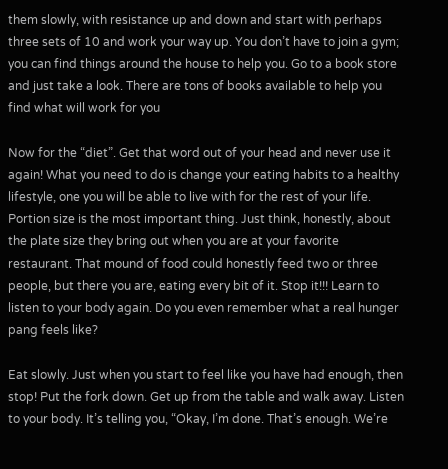them slowly, with resistance up and down and start with perhaps three sets of 10 and work your way up. You don’t have to join a gym; you can find things around the house to help you. Go to a book store and just take a look. There are tons of books available to help you find what will work for you

Now for the “diet”. Get that word out of your head and never use it again! What you need to do is change your eating habits to a healthy lifestyle, one you will be able to live with for the rest of your life. Portion size is the most important thing. Just think, honestly, about the plate size they bring out when you are at your favorite restaurant. That mound of food could honestly feed two or three people, but there you are, eating every bit of it. Stop it!!! Learn to listen to your body again. Do you even remember what a real hunger pang feels like?

Eat slowly. Just when you start to feel like you have had enough, then stop! Put the fork down. Get up from the table and walk away. Listen to your body. It’s telling you, “Okay, I’m done. That’s enough. We’re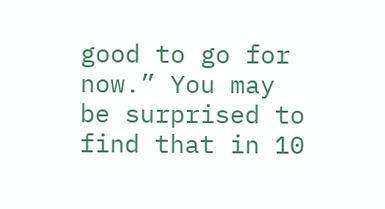good to go for now.” You may be surprised to find that in 10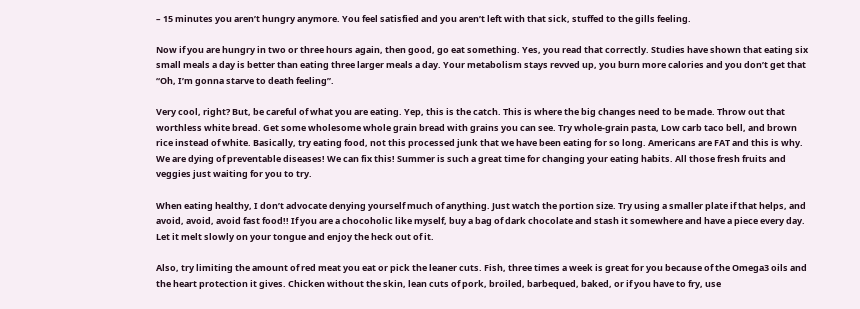– 15 minutes you aren’t hungry anymore. You feel satisfied and you aren’t left with that sick, stuffed to the gills feeling.

Now if you are hungry in two or three hours again, then good, go eat something. Yes, you read that correctly. Studies have shown that eating six small meals a day is better than eating three larger meals a day. Your metabolism stays revved up, you burn more calories and you don’t get that “Oh, I’m gonna starve to death feeling”.

Very cool, right? But, be careful of what you are eating. Yep, this is the catch. This is where the big changes need to be made. Throw out that worthless white bread. Get some wholesome whole grain bread with grains you can see. Try whole-grain pasta, Low carb taco bell, and brown rice instead of white. Basically, try eating food, not this processed junk that we have been eating for so long. Americans are FAT and this is why. We are dying of preventable diseases! We can fix this! Summer is such a great time for changing your eating habits. All those fresh fruits and veggies just waiting for you to try.

When eating healthy, I don’t advocate denying yourself much of anything. Just watch the portion size. Try using a smaller plate if that helps, and avoid, avoid, avoid fast food!! If you are a chocoholic like myself, buy a bag of dark chocolate and stash it somewhere and have a piece every day. Let it melt slowly on your tongue and enjoy the heck out of it.

Also, try limiting the amount of red meat you eat or pick the leaner cuts. Fish, three times a week is great for you because of the Omega3 oils and the heart protection it gives. Chicken without the skin, lean cuts of pork, broiled, barbequed, baked, or if you have to fry, use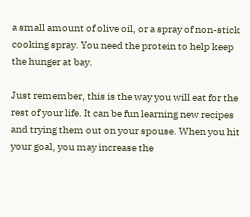a small amount of olive oil, or a spray of non-stick cooking spray. You need the protein to help keep the hunger at bay.

Just remember, this is the way you will eat for the rest of your life. It can be fun learning new recipes and trying them out on your spouse. When you hit your goal, you may increase the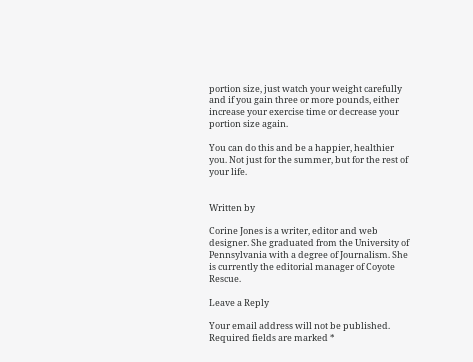portion size, just watch your weight carefully and if you gain three or more pounds, either increase your exercise time or decrease your portion size again.

You can do this and be a happier, healthier you. Not just for the summer, but for the rest of your life.


Written by

Corine Jones is a writer, editor and web designer. She graduated from the University of Pennsylvania with a degree of Journalism. She is currently the editorial manager of Coyote Rescue.

Leave a Reply

Your email address will not be published. Required fields are marked *